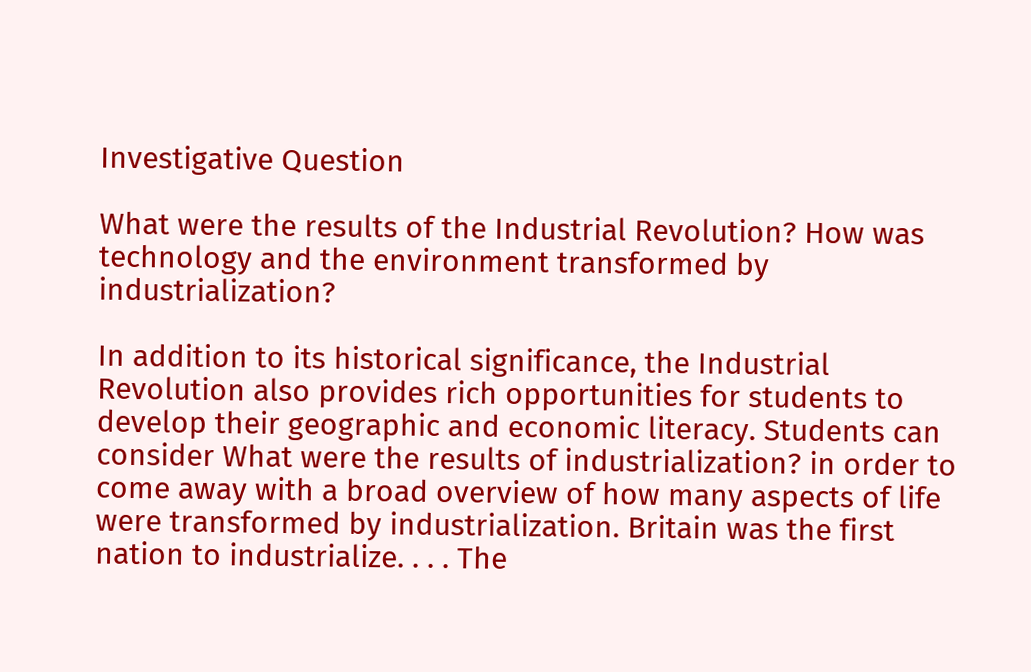Investigative Question

What were the results of the Industrial Revolution? How was technology and the environment transformed by industrialization?

In addition to its historical significance, the Industrial Revolution also provides rich opportunities for students to develop their geographic and economic literacy. Students can consider What were the results of industrialization? in order to come away with a broad overview of how many aspects of life were transformed by industrialization. Britain was the first nation to industrialize. . . . The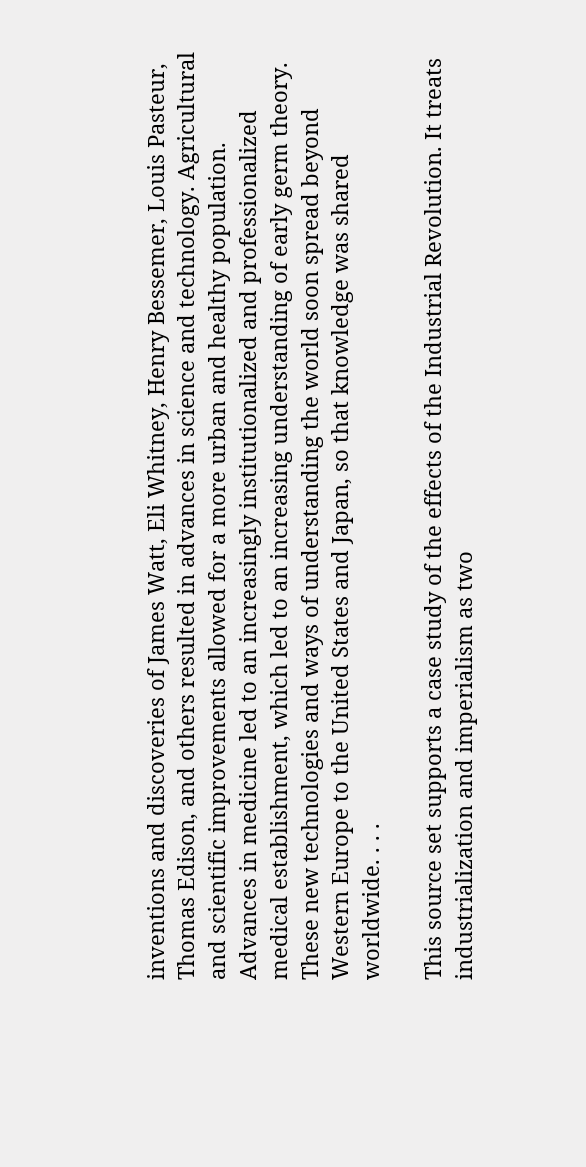inventions and discoveries of James Watt, Eli Whitney, Henry Bessemer, Louis Pasteur, Thomas Edison, and others resulted in advances in science and technology. Agricultural and scientific improvements allowed for a more urban and healthy population. Advances in medicine led to an increasingly institutionalized and professionalized medical establishment, which led to an increasing understanding of early germ theory. These new technologies and ways of understanding the world soon spread beyond Western Europe to the United States and Japan, so that knowledge was shared worldwide. . . .

This source set supports a case study of the effects of the Industrial Revolution. It treats industrialization and imperialism as two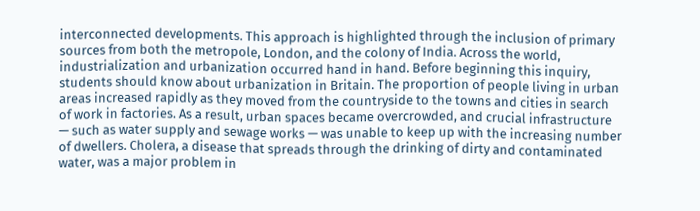interconnected developments. This approach is highlighted through the inclusion of primary sources from both the metropole, London, and the colony of India. Across the world, industrialization and urbanization occurred hand in hand. Before beginning this inquiry, students should know about urbanization in Britain. The proportion of people living in urban areas increased rapidly as they moved from the countryside to the towns and cities in search of work in factories. As a result, urban spaces became overcrowded, and crucial infrastructure — such as water supply and sewage works — was unable to keep up with the increasing number of dwellers. Cholera, a disease that spreads through the drinking of dirty and contaminated water, was a major problem in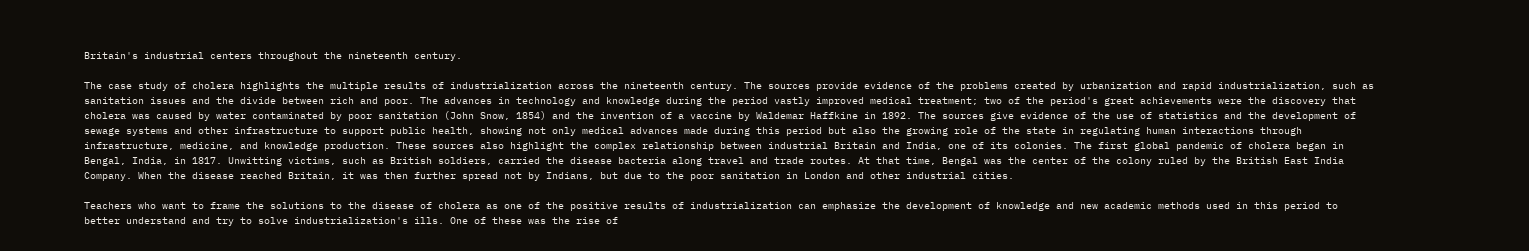Britain's industrial centers throughout the nineteenth century.

The case study of cholera highlights the multiple results of industrialization across the nineteenth century. The sources provide evidence of the problems created by urbanization and rapid industrialization, such as sanitation issues and the divide between rich and poor. The advances in technology and knowledge during the period vastly improved medical treatment; two of the period's great achievements were the discovery that cholera was caused by water contaminated by poor sanitation (John Snow, 1854) and the invention of a vaccine by Waldemar Haffkine in 1892. The sources give evidence of the use of statistics and the development of sewage systems and other infrastructure to support public health, showing not only medical advances made during this period but also the growing role of the state in regulating human interactions through infrastructure, medicine, and knowledge production. These sources also highlight the complex relationship between industrial Britain and India, one of its colonies. The first global pandemic of cholera began in Bengal, India, in 1817. Unwitting victims, such as British soldiers, carried the disease bacteria along travel and trade routes. At that time, Bengal was the center of the colony ruled by the British East India Company. When the disease reached Britain, it was then further spread not by Indians, but due to the poor sanitation in London and other industrial cities.

Teachers who want to frame the solutions to the disease of cholera as one of the positive results of industrialization can emphasize the development of knowledge and new academic methods used in this period to better understand and try to solve industrialization's ills. One of these was the rise of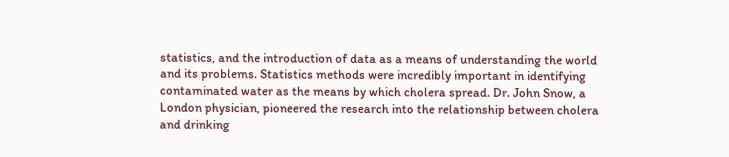statistics, and the introduction of data as a means of understanding the world and its problems. Statistics methods were incredibly important in identifying contaminated water as the means by which cholera spread. Dr. John Snow, a London physician, pioneered the research into the relationship between cholera and drinking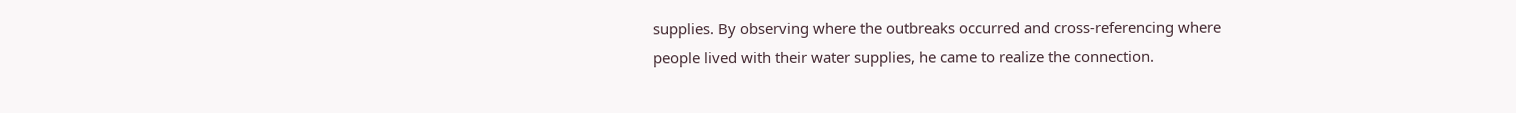supplies. By observing where the outbreaks occurred and cross-referencing where people lived with their water supplies, he came to realize the connection.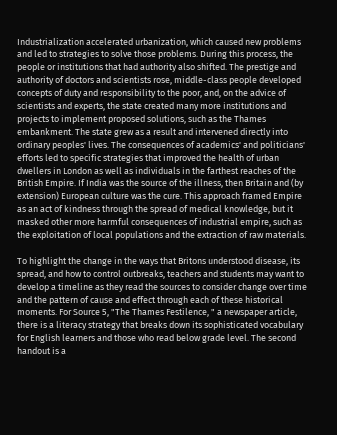Industrialization accelerated urbanization, which caused new problems and led to strategies to solve those problems. During this process, the people or institutions that had authority also shifted. The prestige and authority of doctors and scientists rose, middle-class people developed concepts of duty and responsibility to the poor, and, on the advice of scientists and experts, the state created many more institutions and projects to implement proposed solutions, such as the Thames embankment. The state grew as a result and intervened directly into ordinary peoples' lives. The consequences of academics' and politicians' efforts led to specific strategies that improved the health of urban dwellers in London as well as individuals in the farthest reaches of the British Empire. If India was the source of the illness, then Britain and (by extension) European culture was the cure. This approach framed Empire as an act of kindness through the spread of medical knowledge, but it masked other more harmful consequences of industrial empire, such as the exploitation of local populations and the extraction of raw materials.

To highlight the change in the ways that Britons understood disease, its spread, and how to control outbreaks, teachers and students may want to develop a timeline as they read the sources to consider change over time and the pattern of cause and effect through each of these historical moments. For Source 5, "The Thames Festilence, " a newspaper article, there is a literacy strategy that breaks down its sophisticated vocabulary for English learners and those who read below grade level. The second handout is a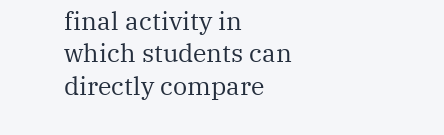final activity in which students can directly compare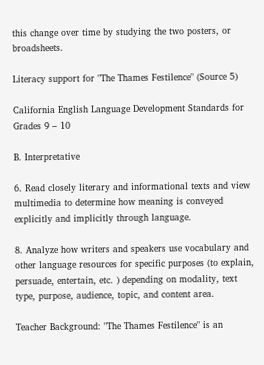this change over time by studying the two posters, or broadsheets.

Literacy support for "The Thames Festilence" (Source 5)

California English Language Development Standards for Grades 9 – 10

B. Interpretative

6. Read closely literary and informational texts and view multimedia to determine how meaning is conveyed explicitly and implicitly through language.

8. Analyze how writers and speakers use vocabulary and other language resources for specific purposes (to explain, persuade, entertain, etc. ) depending on modality, text type, purpose, audience, topic, and content area.

Teacher Background: "The Thames Festilence" is an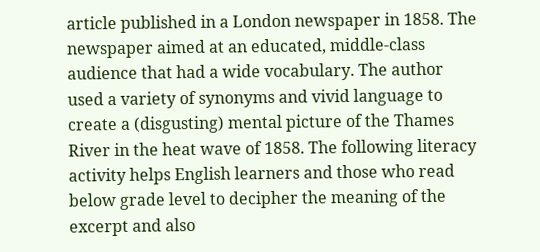article published in a London newspaper in 1858. The newspaper aimed at an educated, middle-class audience that had a wide vocabulary. The author used a variety of synonyms and vivid language to create a (disgusting) mental picture of the Thames River in the heat wave of 1858. The following literacy activity helps English learners and those who read below grade level to decipher the meaning of the excerpt and also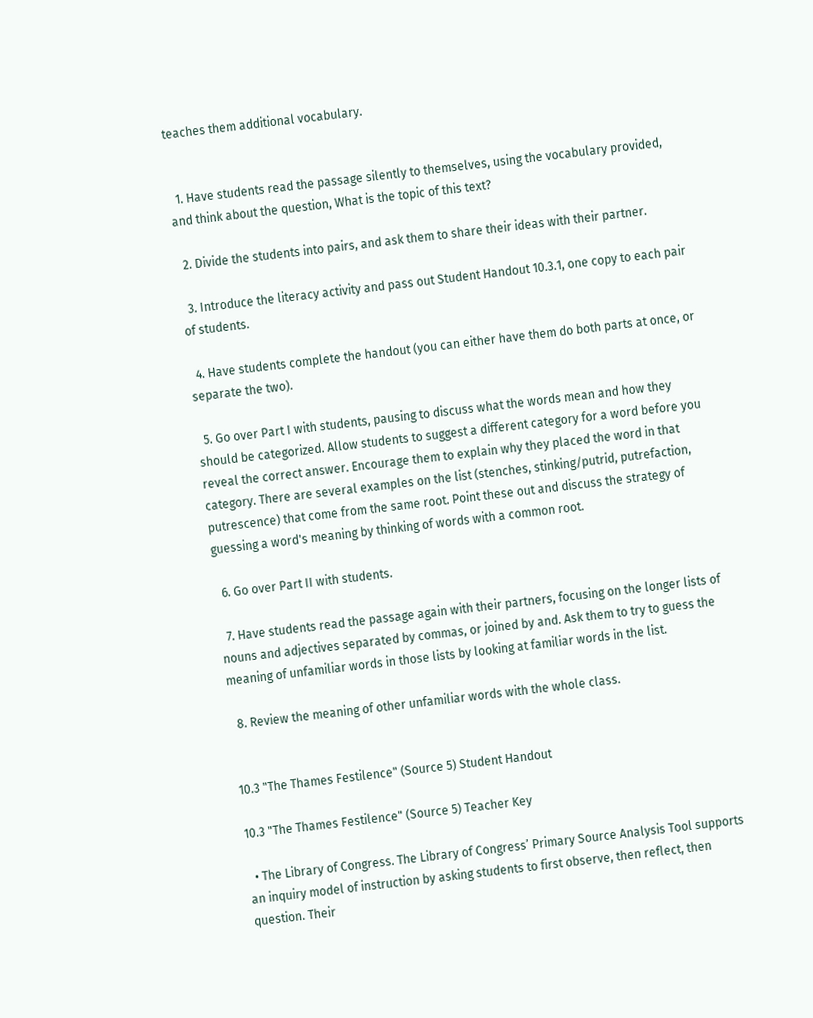teaches them additional vocabulary.


  1. Have students read the passage silently to themselves, using the vocabulary provided, and think about the question, What is the topic of this text?

  2. Divide the students into pairs, and ask them to share their ideas with their partner.

  3. Introduce the literacy activity and pass out Student Handout 10.3.1, one copy to each pair of students.

  4. Have students complete the handout (you can either have them do both parts at once, or separate the two).

  5. Go over Part I with students, pausing to discuss what the words mean and how they should be categorized. Allow students to suggest a different category for a word before you reveal the correct answer. Encourage them to explain why they placed the word in that category. There are several examples on the list (stenches, stinking/putrid, putrefaction, putrescence) that come from the same root. Point these out and discuss the strategy of guessing a word's meaning by thinking of words with a common root.

  6. Go over Part II with students.

  7. Have students read the passage again with their partners, focusing on the longer lists of nouns and adjectives separated by commas, or joined by and. Ask them to try to guess the meaning of unfamiliar words in those lists by looking at familiar words in the list.

  8. Review the meaning of other unfamiliar words with the whole class.


10.3 "The Thames Festilence" (Source 5) Student Handout

10.3 "The Thames Festilence" (Source 5) Teacher Key

  • The Library of Congress. The Library of Congress’ Primary Source Analysis Tool supports an inquiry model of instruction by asking students to first observe, then reflect, then question. Their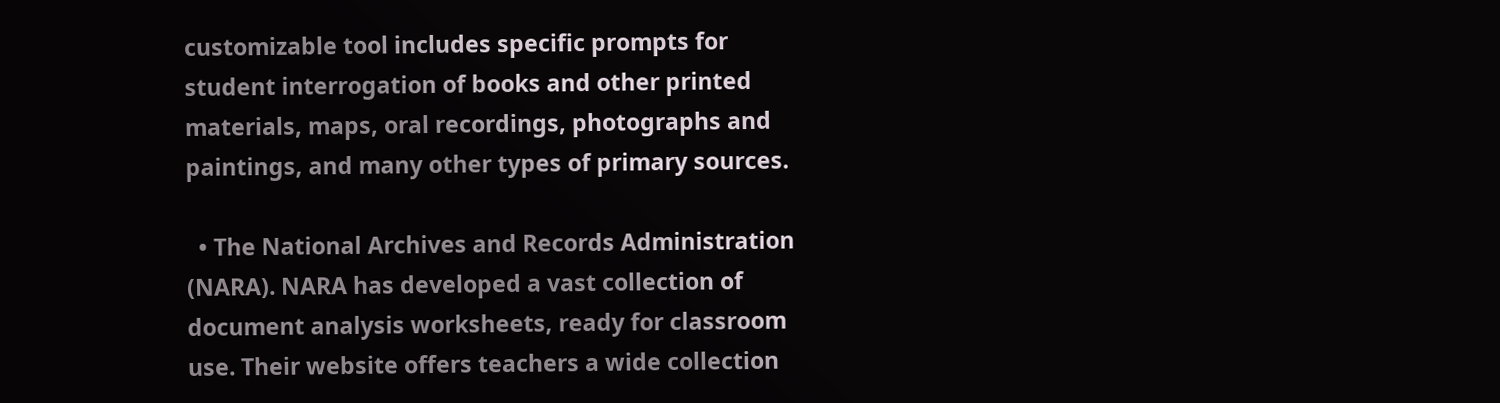customizable tool includes specific prompts for student interrogation of books and other printed materials, maps, oral recordings, photographs and paintings, and many other types of primary sources.

  • The National Archives and Records Administration (NARA). NARA has developed a vast collection of document analysis worksheets, ready for classroom use. Their website offers teachers a wide collection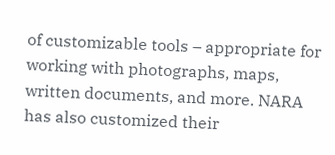of customizable tools – appropriate for working with photographs, maps, written documents, and more. NARA has also customized their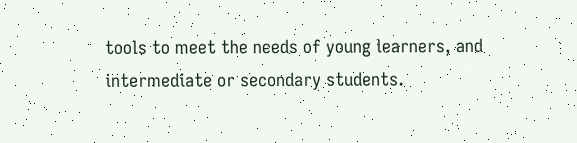tools to meet the needs of young learners, and intermediate or secondary students.